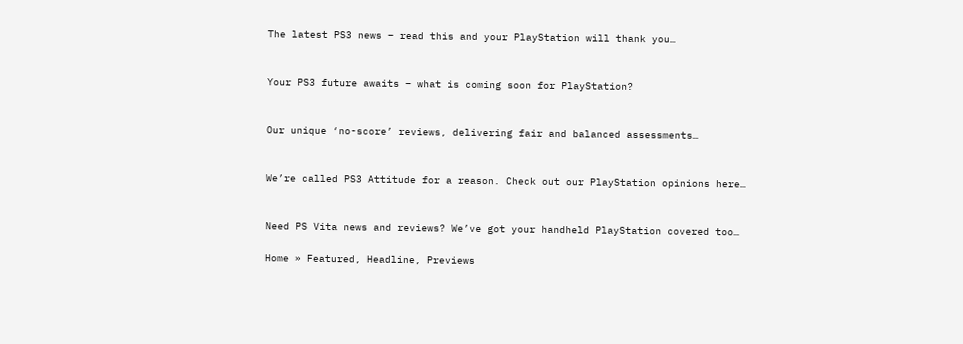The latest PS3 news – read this and your PlayStation will thank you…


Your PS3 future awaits – what is coming soon for PlayStation?


Our unique ‘no-score’ reviews, delivering fair and balanced assessments…


We’re called PS3 Attitude for a reason. Check out our PlayStation opinions here…


Need PS Vita news and reviews? We’ve got your handheld PlayStation covered too…

Home » Featured, Headline, Previews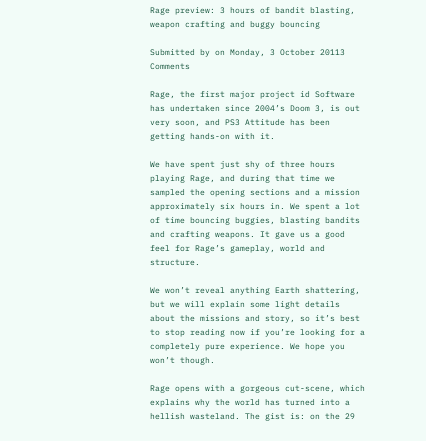Rage preview: 3 hours of bandit blasting, weapon crafting and buggy bouncing

Submitted by on Monday, 3 October 20113 Comments

Rage, the first major project id Software has undertaken since 2004’s Doom 3, is out very soon, and PS3 Attitude has been getting hands-on with it.

We have spent just shy of three hours playing Rage, and during that time we sampled the opening sections and a mission approximately six hours in. We spent a lot of time bouncing buggies, blasting bandits and crafting weapons. It gave us a good feel for Rage’s gameplay, world and structure.

We won’t reveal anything Earth shattering, but we will explain some light details about the missions and story, so it’s best to stop reading now if you’re looking for a completely pure experience. We hope you won’t though.

Rage opens with a gorgeous cut-scene, which explains why the world has turned into a hellish wasteland. The gist is: on the 29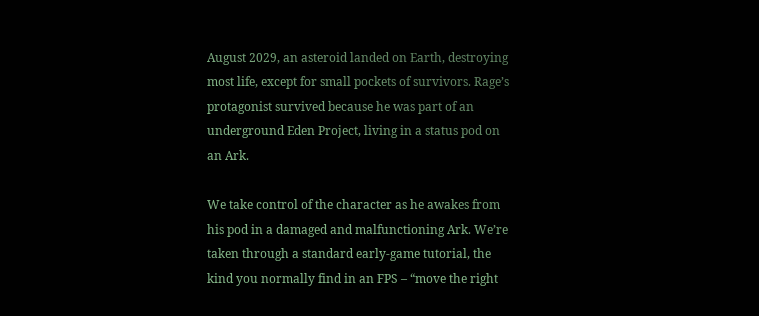August 2029, an asteroid landed on Earth, destroying most life, except for small pockets of survivors. Rage’s protagonist survived because he was part of an underground Eden Project, living in a status pod on an Ark.

We take control of the character as he awakes from his pod in a damaged and malfunctioning Ark. We’re taken through a standard early-game tutorial, the kind you normally find in an FPS – “move the right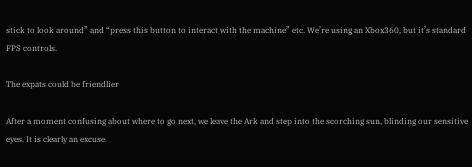stick to look around” and “press this button to interact with the machine” etc. We’re using an Xbox360, but it’s standard FPS controls.

The expats could be friendlier

After a moment confusing about where to go next, we leave the Ark and step into the scorching sun, blinding our sensitive eyes. It is clearly an excuse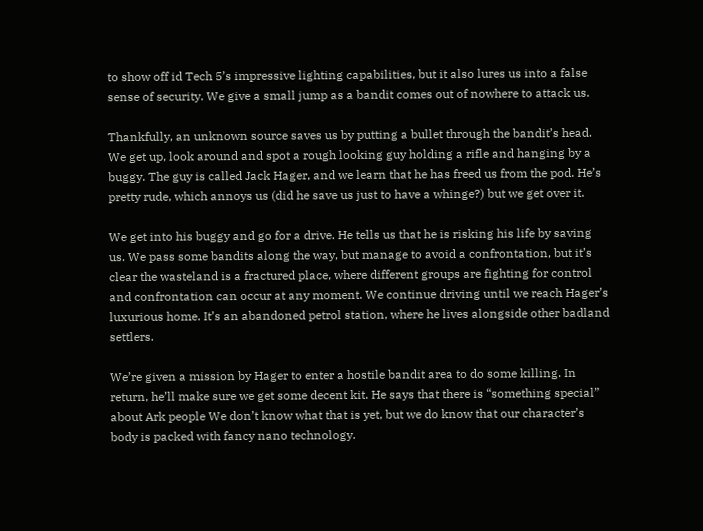to show off id Tech 5’s impressive lighting capabilities, but it also lures us into a false sense of security. We give a small jump as a bandit comes out of nowhere to attack us.

Thankfully, an unknown source saves us by putting a bullet through the bandit’s head. We get up, look around and spot a rough looking guy holding a rifle and hanging by a buggy. The guy is called Jack Hager, and we learn that he has freed us from the pod. He’s pretty rude, which annoys us (did he save us just to have a whinge?) but we get over it.

We get into his buggy and go for a drive. He tells us that he is risking his life by saving us. We pass some bandits along the way, but manage to avoid a confrontation, but it’s clear the wasteland is a fractured place, where different groups are fighting for control and confrontation can occur at any moment. We continue driving until we reach Hager’s luxurious home. It’s an abandoned petrol station, where he lives alongside other badland settlers.

We’re given a mission by Hager to enter a hostile bandit area to do some killing. In return, he’ll make sure we get some decent kit. He says that there is “something special” about Ark people We don’t know what that is yet, but we do know that our character’s body is packed with fancy nano technology.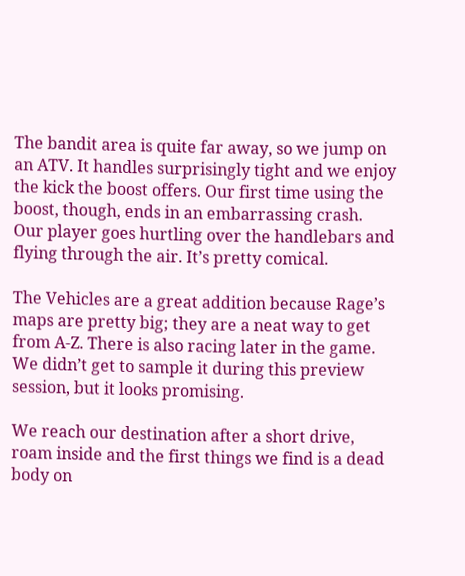The bandit area is quite far away, so we jump on an ATV. It handles surprisingly tight and we enjoy the kick the boost offers. Our first time using the boost, though, ends in an embarrassing crash. Our player goes hurtling over the handlebars and flying through the air. It’s pretty comical.

The Vehicles are a great addition because Rage’s maps are pretty big; they are a neat way to get from A-Z. There is also racing later in the game. We didn’t get to sample it during this preview session, but it looks promising.

We reach our destination after a short drive, roam inside and the first things we find is a dead body on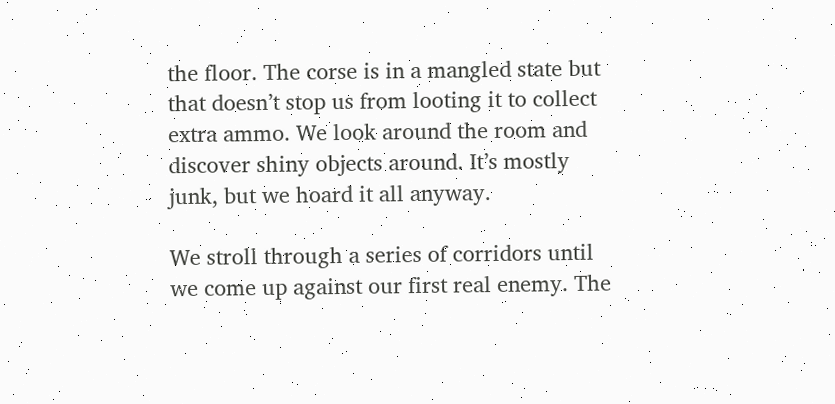the floor. The corse is in a mangled state but that doesn’t stop us from looting it to collect extra ammo. We look around the room and discover shiny objects around. It’s mostly junk, but we hoard it all anyway.

We stroll through a series of corridors until we come up against our first real enemy. The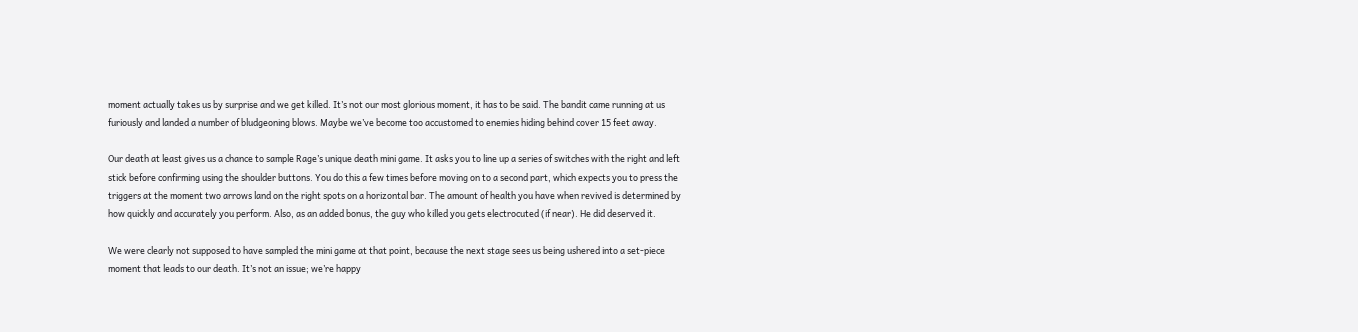moment actually takes us by surprise and we get killed. It’s not our most glorious moment, it has to be said. The bandit came running at us furiously and landed a number of bludgeoning blows. Maybe we’ve become too accustomed to enemies hiding behind cover 15 feet away.

Our death at least gives us a chance to sample Rage’s unique death mini game. It asks you to line up a series of switches with the right and left stick before confirming using the shoulder buttons. You do this a few times before moving on to a second part, which expects you to press the triggers at the moment two arrows land on the right spots on a horizontal bar. The amount of health you have when revived is determined by how quickly and accurately you perform. Also, as an added bonus, the guy who killed you gets electrocuted (if near). He did deserved it.

We were clearly not supposed to have sampled the mini game at that point, because the next stage sees us being ushered into a set-piece moment that leads to our death. It’s not an issue; we’re happy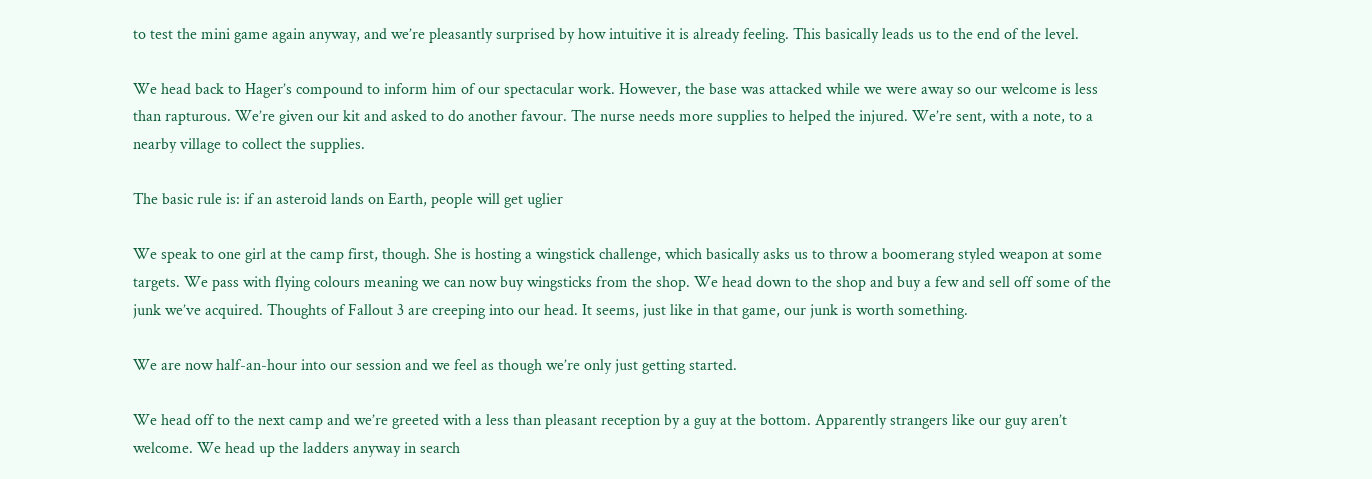to test the mini game again anyway, and we’re pleasantly surprised by how intuitive it is already feeling. This basically leads us to the end of the level.

We head back to Hager’s compound to inform him of our spectacular work. However, the base was attacked while we were away so our welcome is less than rapturous. We’re given our kit and asked to do another favour. The nurse needs more supplies to helped the injured. We’re sent, with a note, to a nearby village to collect the supplies.

The basic rule is: if an asteroid lands on Earth, people will get uglier

We speak to one girl at the camp first, though. She is hosting a wingstick challenge, which basically asks us to throw a boomerang styled weapon at some targets. We pass with flying colours meaning we can now buy wingsticks from the shop. We head down to the shop and buy a few and sell off some of the junk we’ve acquired. Thoughts of Fallout 3 are creeping into our head. It seems, just like in that game, our junk is worth something.

We are now half-an-hour into our session and we feel as though we’re only just getting started.

We head off to the next camp and we’re greeted with a less than pleasant reception by a guy at the bottom. Apparently strangers like our guy aren’t welcome. We head up the ladders anyway in search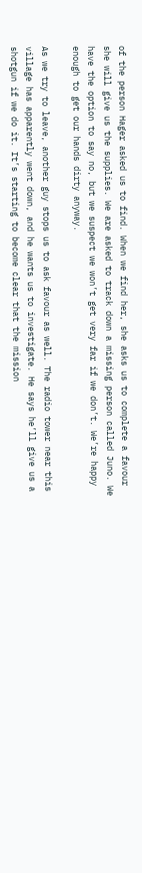of the person Hager asked us to find. When we find her, she asks us to complete a favour she will give us the supplies. We are asked to track down a missing person called Juno. We have the option to say no, but we suspect we won’t get very far if we don’t. We’re happy enough to get our hands dirty anyway.

As we try to leave, another guy stops us to ask favour as well. The radio tower near this village has apparently went down, and he wants us to investigate. He says he’ll give us a shotgun if we do it. It’s starting to become clear that the mission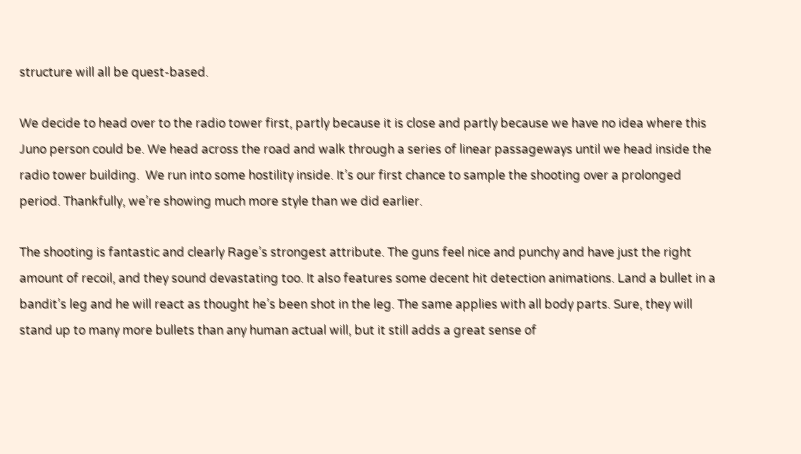structure will all be quest-based.

We decide to head over to the radio tower first, partly because it is close and partly because we have no idea where this Juno person could be. We head across the road and walk through a series of linear passageways until we head inside the radio tower building.  We run into some hostility inside. It’s our first chance to sample the shooting over a prolonged period. Thankfully, we’re showing much more style than we did earlier.

The shooting is fantastic and clearly Rage’s strongest attribute. The guns feel nice and punchy and have just the right amount of recoil, and they sound devastating too. It also features some decent hit detection animations. Land a bullet in a bandit’s leg and he will react as thought he’s been shot in the leg. The same applies with all body parts. Sure, they will stand up to many more bullets than any human actual will, but it still adds a great sense of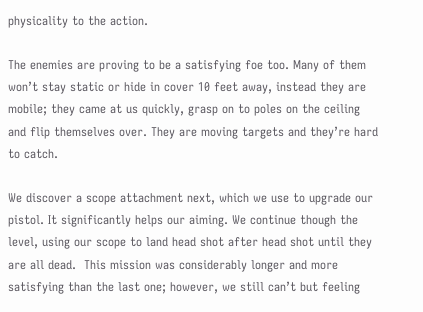physicality to the action.

The enemies are proving to be a satisfying foe too. Many of them won’t stay static or hide in cover 10 feet away, instead they are mobile; they came at us quickly, grasp on to poles on the ceiling and flip themselves over. They are moving targets and they’re hard to catch.

We discover a scope attachment next, which we use to upgrade our pistol. It significantly helps our aiming. We continue though the level, using our scope to land head shot after head shot until they are all dead.  This mission was considerably longer and more satisfying than the last one; however, we still can’t but feeling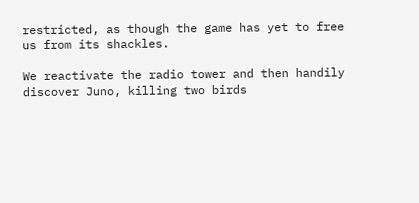restricted, as though the game has yet to free us from its shackles.

We reactivate the radio tower and then handily discover Juno, killing two birds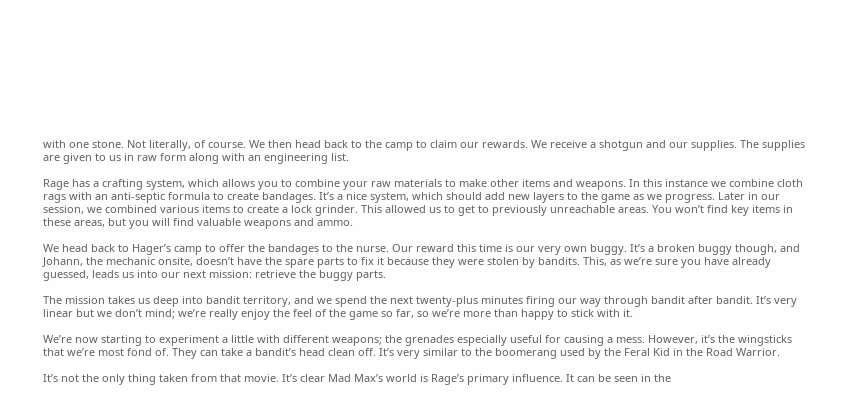with one stone. Not literally, of course. We then head back to the camp to claim our rewards. We receive a shotgun and our supplies. The supplies are given to us in raw form along with an engineering list.

Rage has a crafting system, which allows you to combine your raw materials to make other items and weapons. In this instance we combine cloth rags with an anti-septic formula to create bandages. It’s a nice system, which should add new layers to the game as we progress. Later in our session, we combined various items to create a lock grinder. This allowed us to get to previously unreachable areas. You won’t find key items in these areas, but you will find valuable weapons and ammo.

We head back to Hager’s camp to offer the bandages to the nurse. Our reward this time is our very own buggy. It’s a broken buggy though, and Johann, the mechanic onsite, doesn’t have the spare parts to fix it because they were stolen by bandits. This, as we’re sure you have already guessed, leads us into our next mission: retrieve the buggy parts.

The mission takes us deep into bandit territory, and we spend the next twenty-plus minutes firing our way through bandit after bandit. It’s very linear but we don’t mind; we’re really enjoy the feel of the game so far, so we’re more than happy to stick with it.

We’re now starting to experiment a little with different weapons; the grenades especially useful for causing a mess. However, it’s the wingsticks that we’re most fond of. They can take a bandit’s head clean off. It’s very similar to the boomerang used by the Feral Kid in the Road Warrior.

It’s not the only thing taken from that movie. It’s clear Mad Max’s world is Rage’s primary influence. It can be seen in the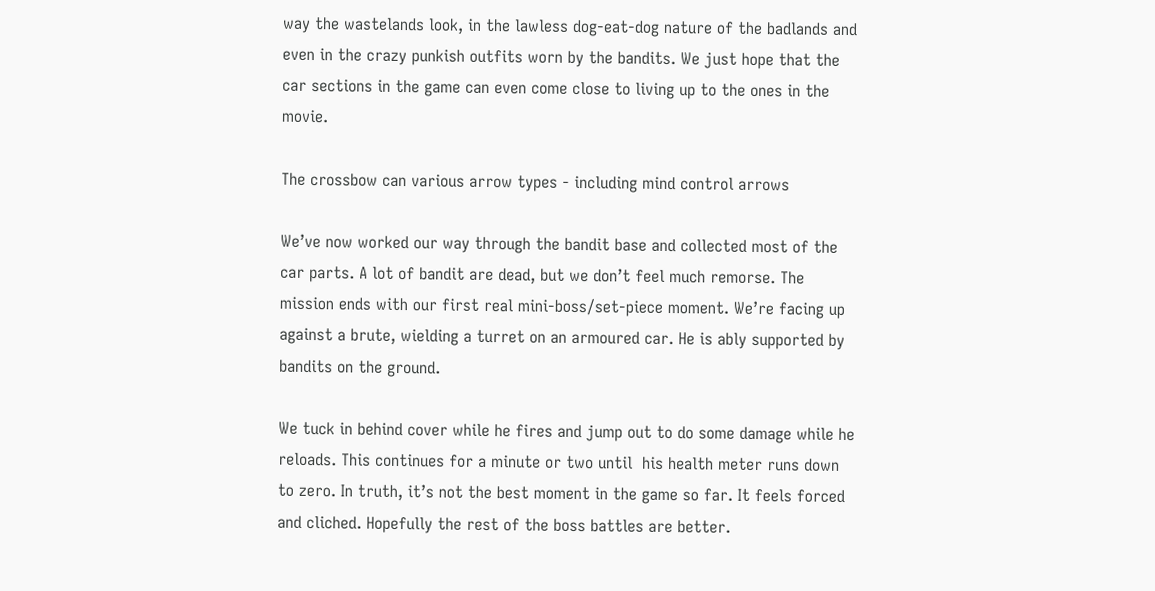way the wastelands look, in the lawless dog-eat-dog nature of the badlands and even in the crazy punkish outfits worn by the bandits. We just hope that the car sections in the game can even come close to living up to the ones in the movie.

The crossbow can various arrow types - including mind control arrows

We’ve now worked our way through the bandit base and collected most of the car parts. A lot of bandit are dead, but we don’t feel much remorse. The mission ends with our first real mini-boss/set-piece moment. We’re facing up against a brute, wielding a turret on an armoured car. He is ably supported by bandits on the ground.

We tuck in behind cover while he fires and jump out to do some damage while he reloads. This continues for a minute or two until  his health meter runs down to zero. In truth, it’s not the best moment in the game so far. It feels forced and cliched. Hopefully the rest of the boss battles are better.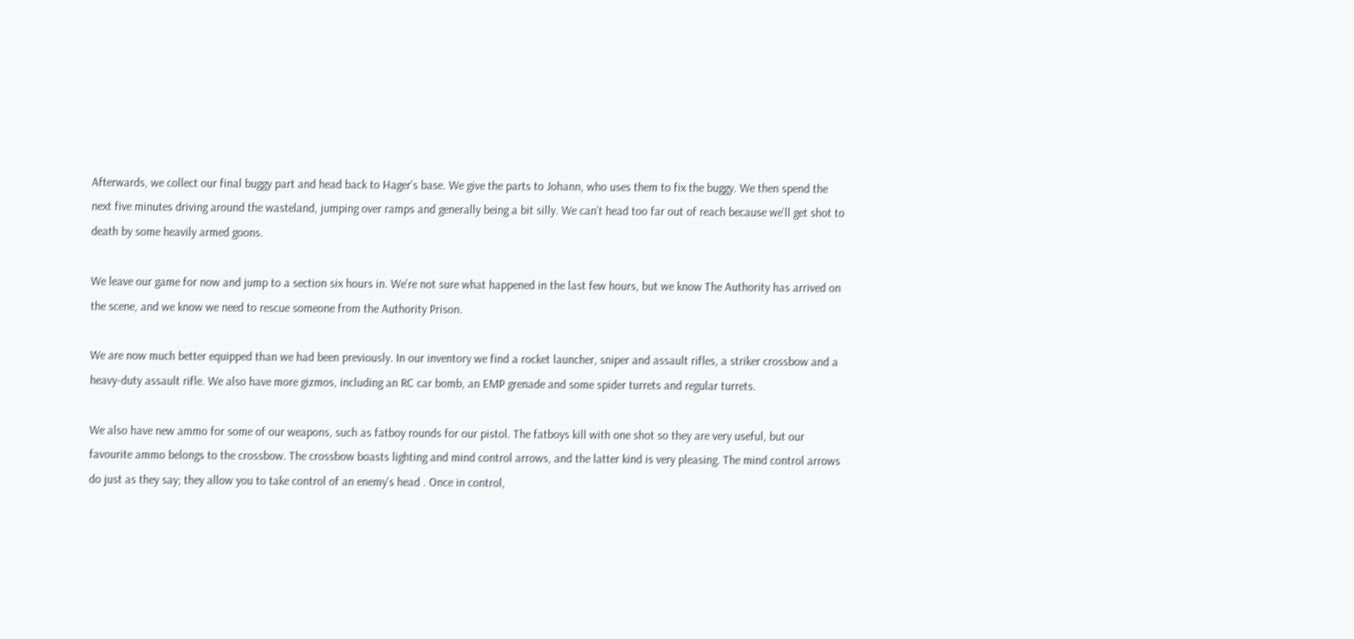Afterwards, we collect our final buggy part and head back to Hager’s base. We give the parts to Johann, who uses them to fix the buggy. We then spend the next five minutes driving around the wasteland, jumping over ramps and generally being a bit silly. We can’t head too far out of reach because we’ll get shot to death by some heavily armed goons.

We leave our game for now and jump to a section six hours in. We’re not sure what happened in the last few hours, but we know The Authority has arrived on the scene, and we know we need to rescue someone from the Authority Prison.

We are now much better equipped than we had been previously. In our inventory we find a rocket launcher, sniper and assault rifles, a striker crossbow and a heavy-duty assault rifle. We also have more gizmos, including an RC car bomb, an EMP grenade and some spider turrets and regular turrets.

We also have new ammo for some of our weapons, such as fatboy rounds for our pistol. The fatboys kill with one shot so they are very useful, but our favourite ammo belongs to the crossbow. The crossbow boasts lighting and mind control arrows, and the latter kind is very pleasing. The mind control arrows do just as they say; they allow you to take control of an enemy’s head . Once in control,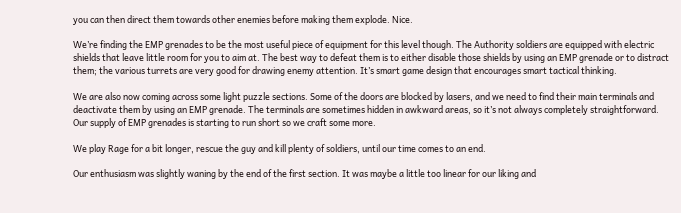you can then direct them towards other enemies before making them explode. Nice.

We’re finding the EMP grenades to be the most useful piece of equipment for this level though. The Authority soldiers are equipped with electric shields that leave little room for you to aim at. The best way to defeat them is to either disable those shields by using an EMP grenade or to distract them; the various turrets are very good for drawing enemy attention. It’s smart game design that encourages smart tactical thinking.

We are also now coming across some light puzzle sections. Some of the doors are blocked by lasers, and we need to find their main terminals and deactivate them by using an EMP grenade. The terminals are sometimes hidden in awkward areas, so it’s not always completely straightforward. Our supply of EMP grenades is starting to run short so we craft some more.

We play Rage for a bit longer, rescue the guy and kill plenty of soldiers, until our time comes to an end.

Our enthusiasm was slightly waning by the end of the first section. It was maybe a little too linear for our liking and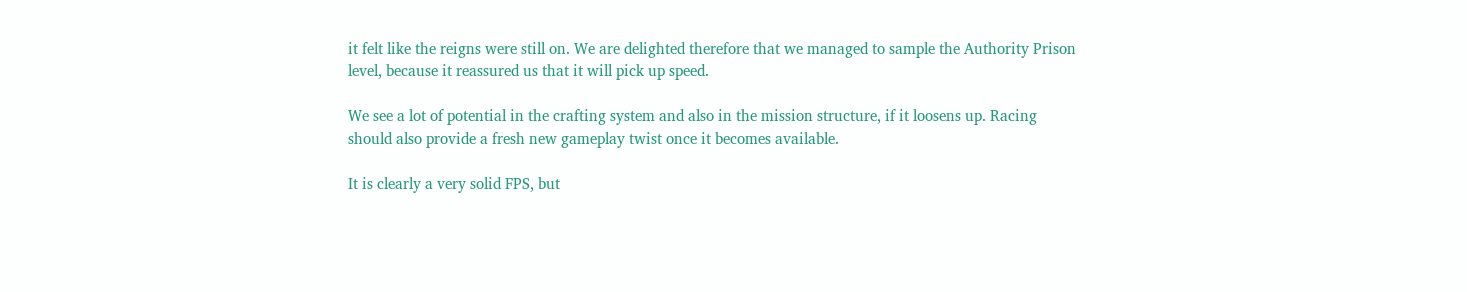it felt like the reigns were still on. We are delighted therefore that we managed to sample the Authority Prison level, because it reassured us that it will pick up speed.

We see a lot of potential in the crafting system and also in the mission structure, if it loosens up. Racing should also provide a fresh new gameplay twist once it becomes available.

It is clearly a very solid FPS, but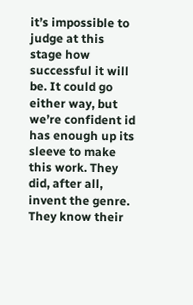it’s impossible to judge at this stage how successful it will be. It could go either way, but we’re confident id has enough up its sleeve to make this work. They did, after all, invent the genre. They know their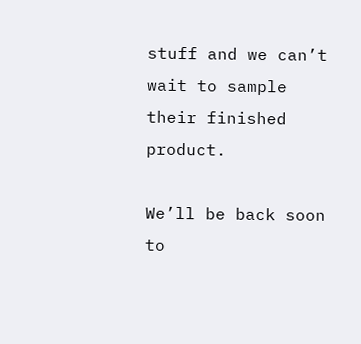stuff and we can’t wait to sample their finished product.

We’ll be back soon to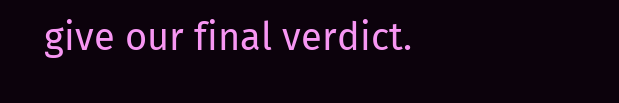give our final verdict.